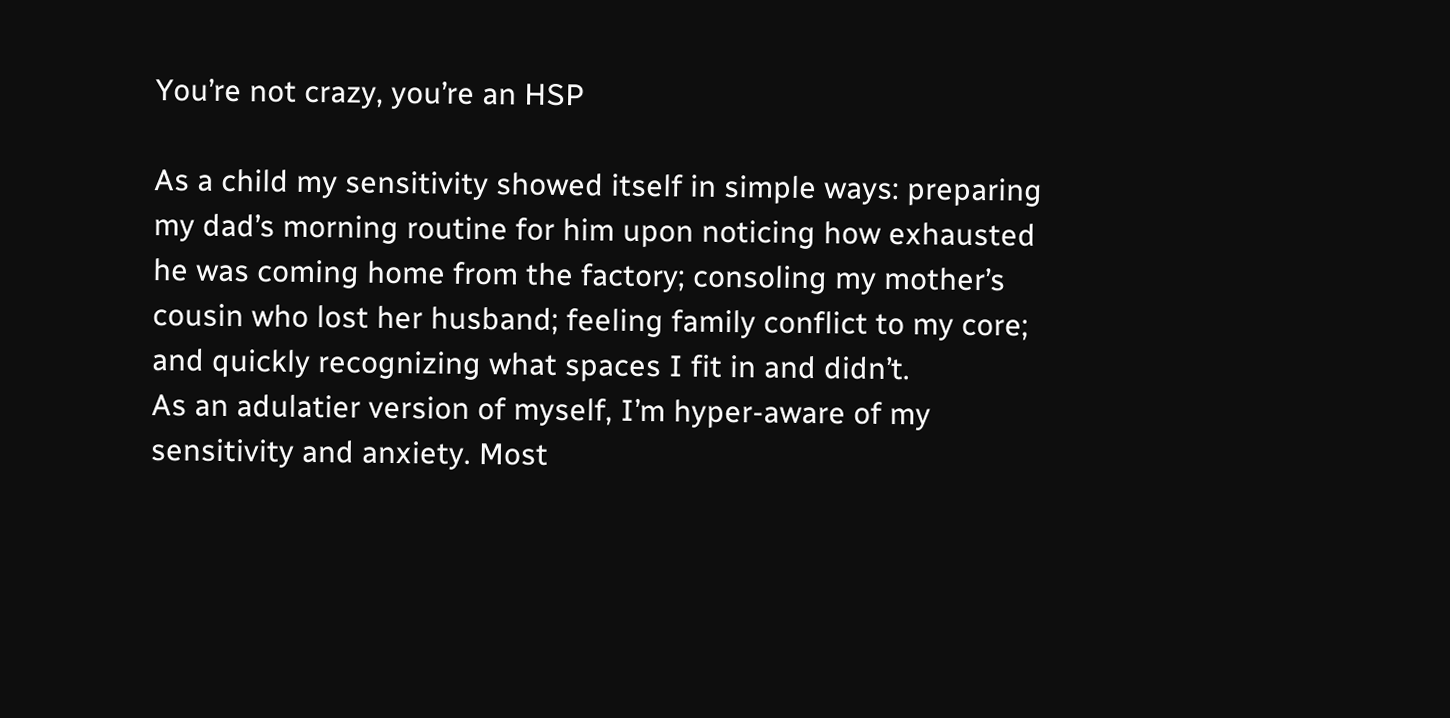You’re not crazy, you’re an HSP

As a child my sensitivity showed itself in simple ways: preparing my dad’s morning routine for him upon noticing how exhausted he was coming home from the factory; consoling my mother’s cousin who lost her husband; feeling family conflict to my core; and quickly recognizing what spaces I fit in and didn’t.
As an adulatier version of myself, I’m hyper-aware of my sensitivity and anxiety. Most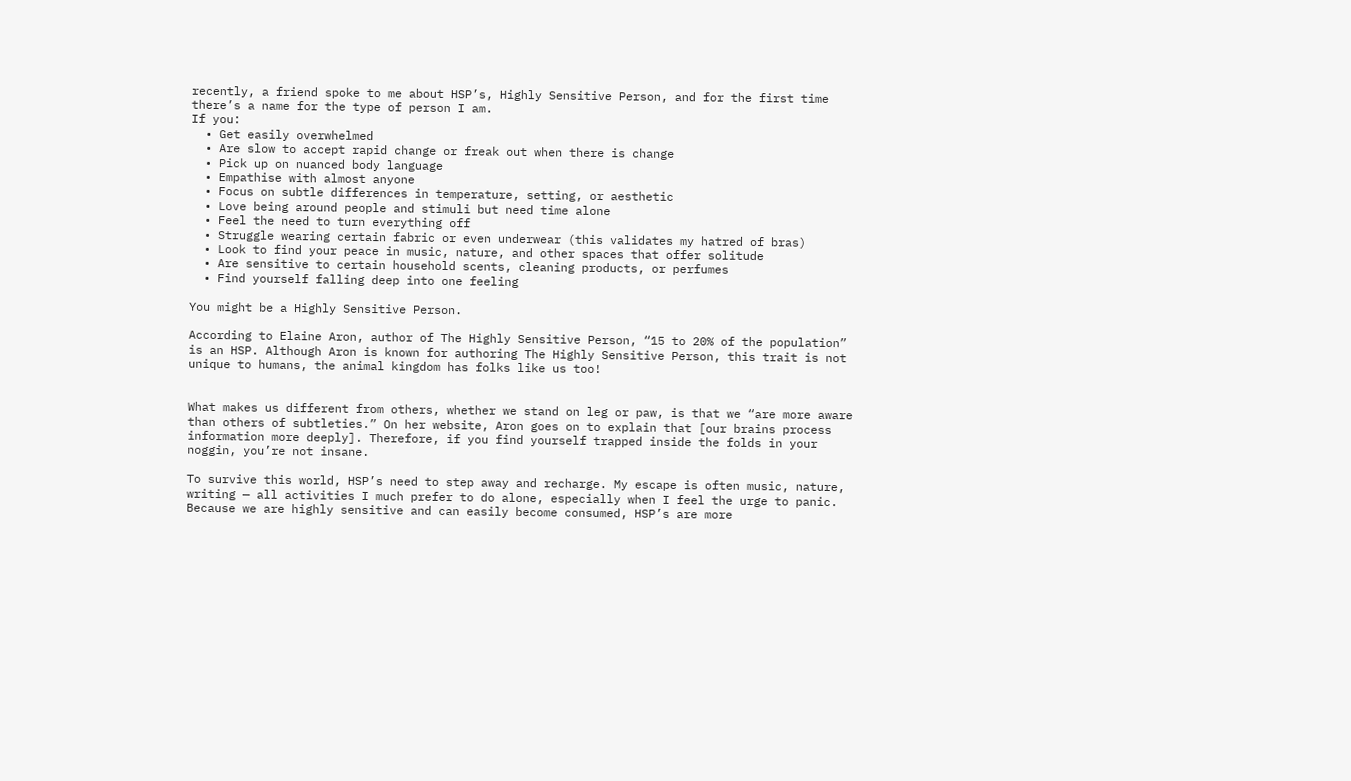recently, a friend spoke to me about HSP’s, Highly Sensitive Person, and for the first time there’s a name for the type of person I am.
If you:
  • Get easily overwhelmed
  • Are slow to accept rapid change or freak out when there is change
  • Pick up on nuanced body language
  • Empathise with almost anyone
  • Focus on subtle differences in temperature, setting, or aesthetic
  • Love being around people and stimuli but need time alone
  • Feel the need to turn everything off
  • Struggle wearing certain fabric or even underwear (this validates my hatred of bras)
  • Look to find your peace in music, nature, and other spaces that offer solitude
  • Are sensitive to certain household scents, cleaning products, or perfumes
  • Find yourself falling deep into one feeling

You might be a Highly Sensitive Person.

According to Elaine Aron, author of The Highly Sensitive Person, “15 to 20% of the population” is an HSP. Although Aron is known for authoring The Highly Sensitive Person, this trait is not unique to humans, the animal kingdom has folks like us too!


What makes us different from others, whether we stand on leg or paw, is that we “are more aware than others of subtleties.” On her website, Aron goes on to explain that [our brains process information more deeply]. Therefore, if you find yourself trapped inside the folds in your noggin, you’re not insane.

To survive this world, HSP’s need to step away and recharge. My escape is often music, nature, writing — all activities I much prefer to do alone, especially when I feel the urge to panic. Because we are highly sensitive and can easily become consumed, HSP’s are more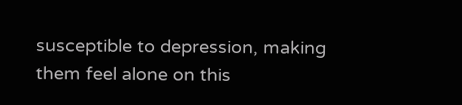susceptible to depression, making them feel alone on this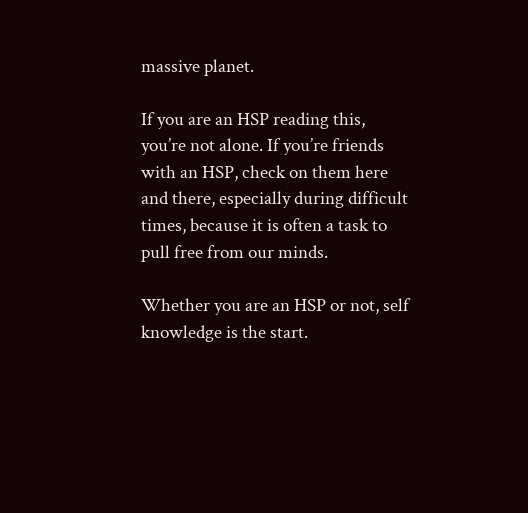massive planet.

If you are an HSP reading this, you’re not alone. If you’re friends with an HSP, check on them here and there, especially during difficult times, because it is often a task to pull free from our minds.

Whether you are an HSP or not, self knowledge is the start.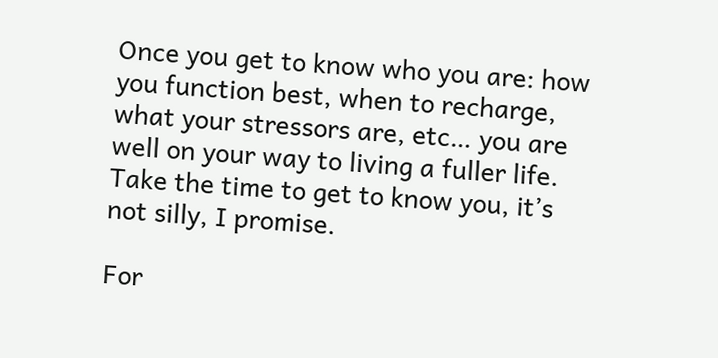Once you get to know who you are: how you function best, when to recharge, what your stressors are, etc… you are well on your way to living a fuller life. Take the time to get to know you, it’s not silly, I promise.

For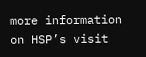more information on HSP’s visit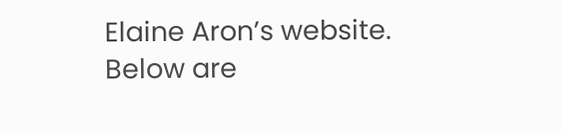Elaine Aron’s website. Below are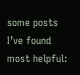some posts I’ve found most helpful: